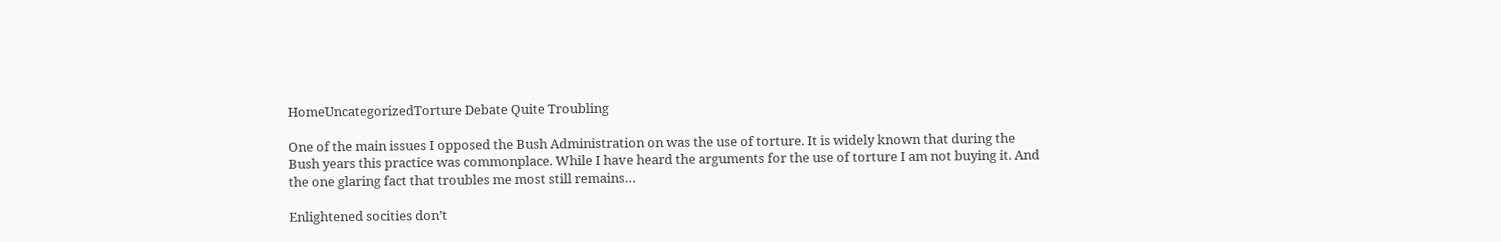HomeUncategorizedTorture Debate Quite Troubling

One of the main issues I opposed the Bush Administration on was the use of torture. It is widely known that during the Bush years this practice was commonplace. While I have heard the arguments for the use of torture I am not buying it. And the one glaring fact that troubles me most still remains…

Enlightened socities don’t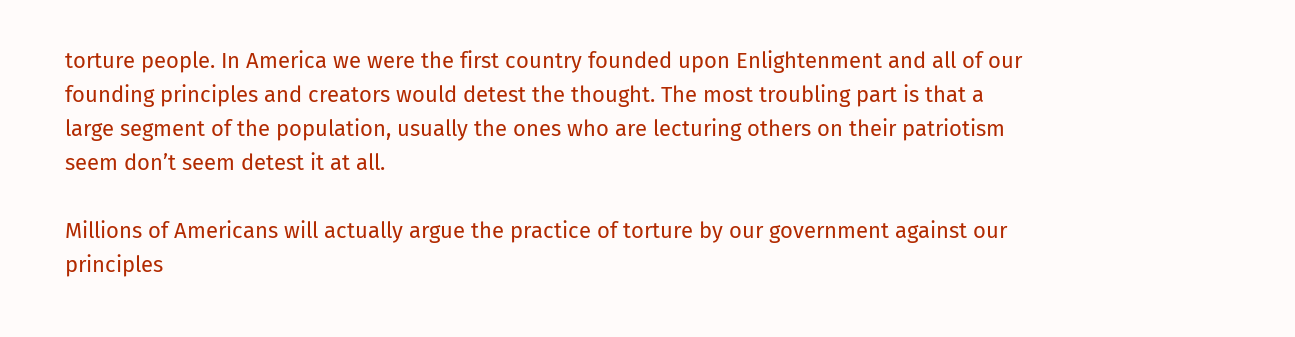torture people. In America we were the first country founded upon Enlightenment and all of our founding principles and creators would detest the thought. The most troubling part is that a large segment of the population, usually the ones who are lecturing others on their patriotism seem don’t seem detest it at all.

Millions of Americans will actually argue the practice of torture by our government against our principles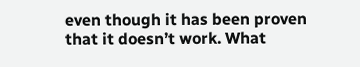even though it has been proven that it doesn’t work. What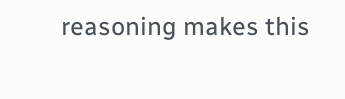reasoning makes this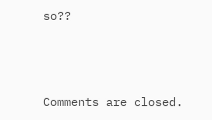so??



Comments are closed.